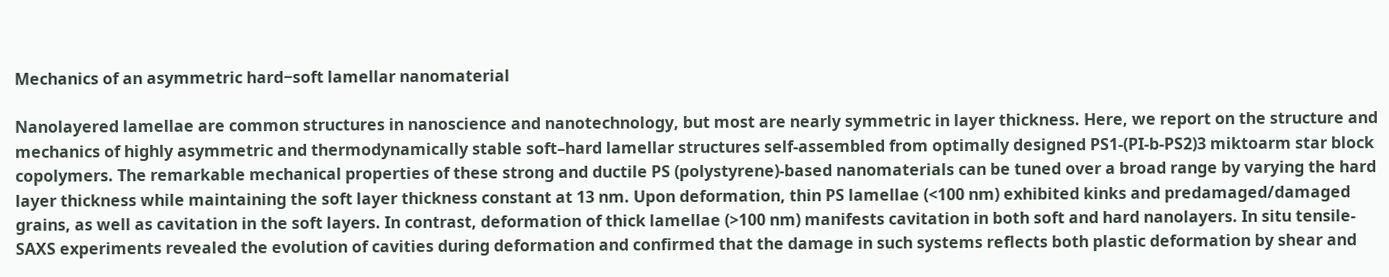Mechanics of an asymmetric hard−soft lamellar nanomaterial

Nanolayered lamellae are common structures in nanoscience and nanotechnology, but most are nearly symmetric in layer thickness. Here, we report on the structure and mechanics of highly asymmetric and thermodynamically stable soft–hard lamellar structures self-assembled from optimally designed PS1-(PI-b-PS2)3 miktoarm star block copolymers. The remarkable mechanical properties of these strong and ductile PS (polystyrene)-based nanomaterials can be tuned over a broad range by varying the hard layer thickness while maintaining the soft layer thickness constant at 13 nm. Upon deformation, thin PS lamellae (<100 nm) exhibited kinks and predamaged/damaged grains, as well as cavitation in the soft layers. In contrast, deformation of thick lamellae (>100 nm) manifests cavitation in both soft and hard nanolayers. In situ tensile-SAXS experiments revealed the evolution of cavities during deformation and confirmed that the damage in such systems reflects both plastic deformation by shear and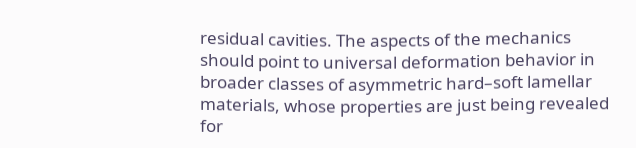residual cavities. The aspects of the mechanics should point to universal deformation behavior in broader classes of asymmetric hard–soft lamellar materials, whose properties are just being revealed for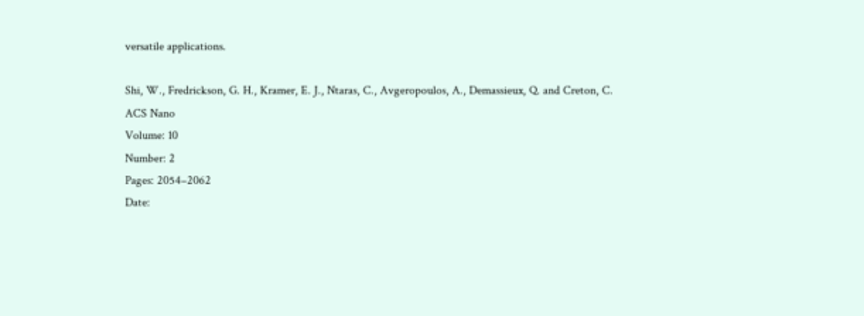versatile applications.

Shi, W., Fredrickson, G. H., Kramer, E. J., Ntaras, C., Avgeropoulos, A., Demassieux, Q. and Creton, C.
ACS Nano
Volume: 10
Number: 2
Pages: 2054–2062
Date: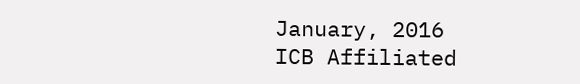January, 2016
ICB Affiliated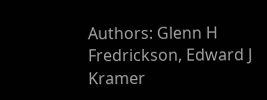Authors: Glenn H Fredrickson, Edward J Kramer